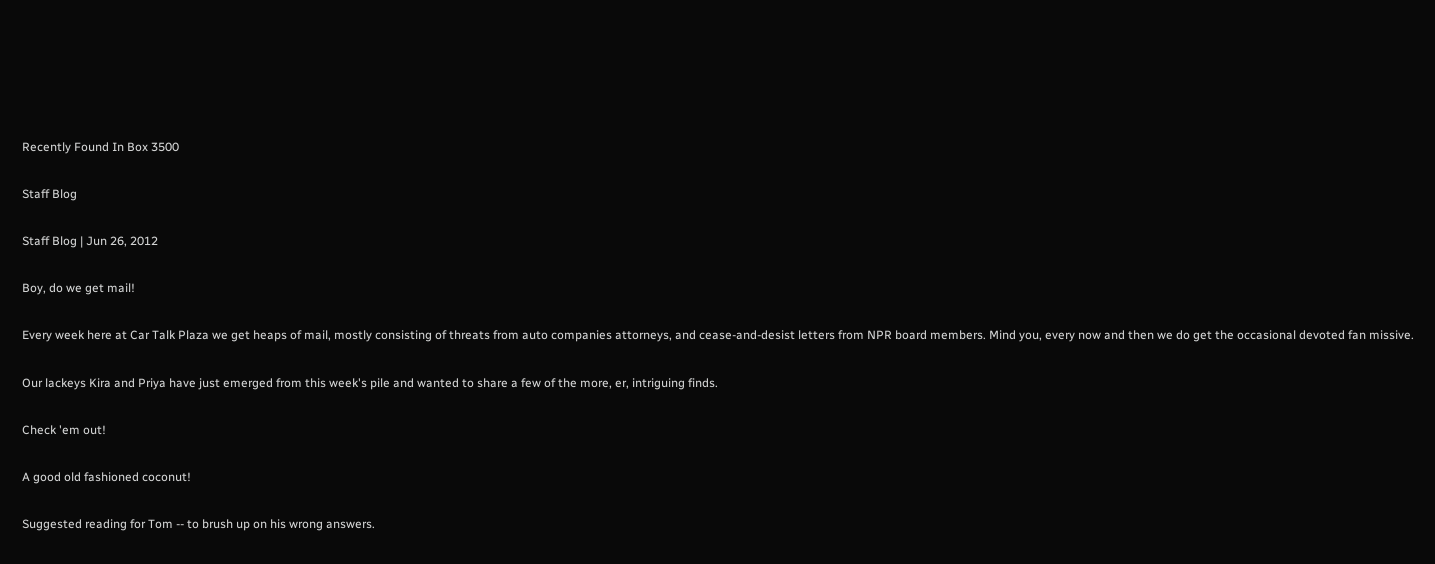Recently Found In Box 3500

Staff Blog

Staff Blog | Jun 26, 2012

Boy, do we get mail!

Every week here at Car Talk Plaza we get heaps of mail, mostly consisting of threats from auto companies attorneys, and cease-and-desist letters from NPR board members. Mind you, every now and then we do get the occasional devoted fan missive.

Our lackeys Kira and Priya have just emerged from this week's pile and wanted to share a few of the more, er, intriguing finds.

Check 'em out!

A good old fashioned coconut!

Suggested reading for Tom -- to brush up on his wrong answers.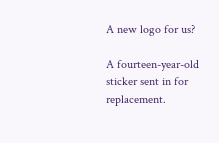A new logo for us?

A fourteen-year-old sticker sent in for replacement.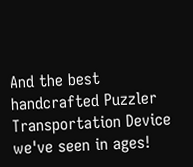And the best handcrafted Puzzler Transportation Device we've seen in ages!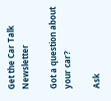Get the Car Talk Newsletter

Got a question about your car?

Ask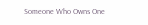Someone Who Owns One